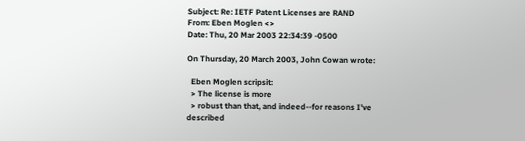Subject: Re: IETF Patent Licenses are RAND
From: Eben Moglen <>
Date: Thu, 20 Mar 2003 22:34:39 -0500

On Thursday, 20 March 2003, John Cowan wrote:

  Eben Moglen scripsit:
  > The license is more
  > robust than that, and indeed--for reasons I've described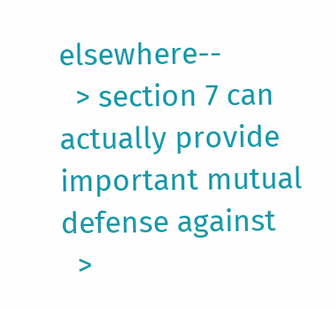elsewhere--
  > section 7 can actually provide important mutual defense against
  >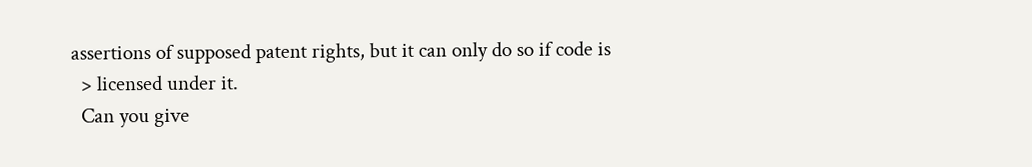assertions of supposed patent rights, but it can only do so if code is
  > licensed under it.
  Can you give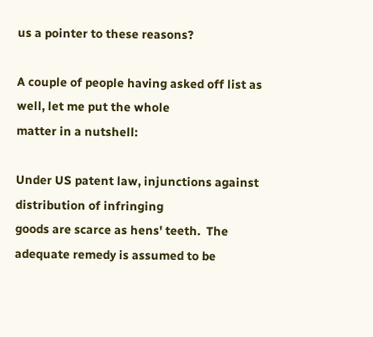us a pointer to these reasons?

A couple of people having asked off list as well, let me put the whole
matter in a nutshell:

Under US patent law, injunctions against distribution of infringing
goods are scarce as hens' teeth.  The adequate remedy is assumed to be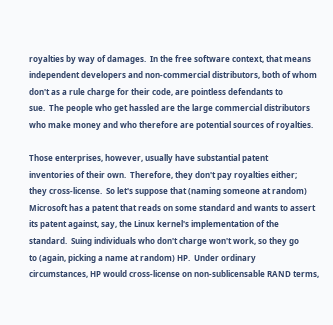royalties by way of damages.  In the free software context, that means
independent developers and non-commercial distributors, both of whom
don't as a rule charge for their code, are pointless defendants to
sue.  The people who get hassled are the large commercial distributors
who make money and who therefore are potential sources of royalties.

Those enterprises, however, usually have substantial patent
inventories of their own.  Therefore, they don't pay royalties either;
they cross-license.  So let's suppose that (naming someone at random)
Microsoft has a patent that reads on some standard and wants to assert
its patent against, say, the Linux kernel's implementation of the
standard.  Suing individuals who don't charge won't work, so they go
to (again, picking a name at random) HP.  Under ordinary
circumstances, HP would cross-license on non-sublicensable RAND terms,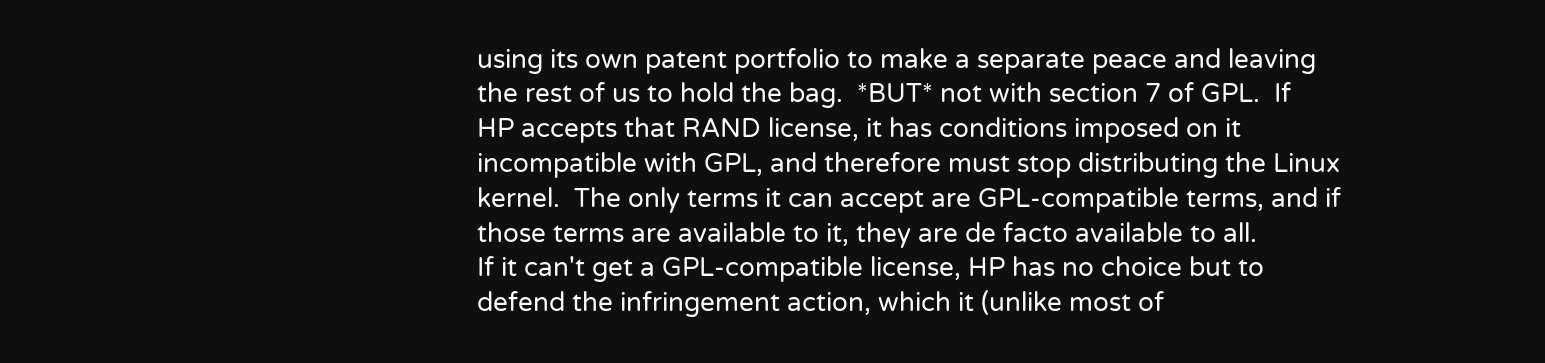using its own patent portfolio to make a separate peace and leaving
the rest of us to hold the bag.  *BUT* not with section 7 of GPL.  If
HP accepts that RAND license, it has conditions imposed on it
incompatible with GPL, and therefore must stop distributing the Linux
kernel.  The only terms it can accept are GPL-compatible terms, and if
those terms are available to it, they are de facto available to all.
If it can't get a GPL-compatible license, HP has no choice but to
defend the infringement action, which it (unlike most of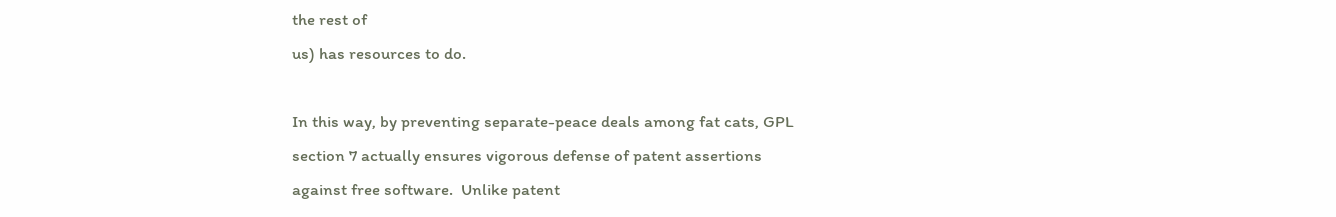the rest of
us) has resources to do.

In this way, by preventing separate-peace deals among fat cats, GPL
section 7 actually ensures vigorous defense of patent assertions
against free software.  Unlike patent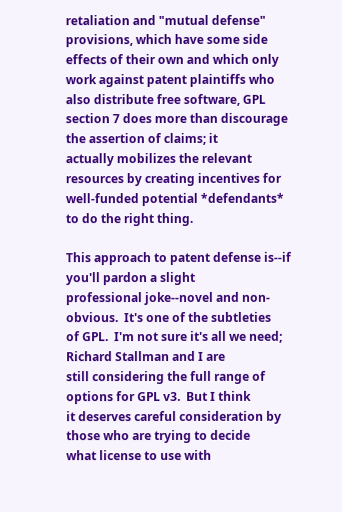retaliation and "mutual defense"
provisions, which have some side effects of their own and which only
work against patent plaintiffs who also distribute free software, GPL
section 7 does more than discourage the assertion of claims; it
actually mobilizes the relevant resources by creating incentives for
well-funded potential *defendants* to do the right thing.

This approach to patent defense is--if you'll pardon a slight
professional joke--novel and non-obvious.  It's one of the subtleties
of GPL.  I'm not sure it's all we need; Richard Stallman and I are
still considering the full range of options for GPL v3.  But I think
it deserves careful consideration by those who are trying to decide
what license to use with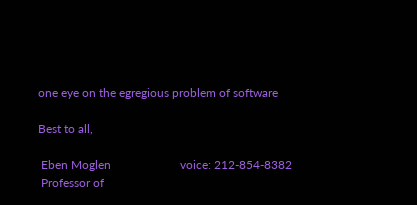one eye on the egregious problem of software

Best to all,

 Eben Moglen                       voice: 212-854-8382
 Professor of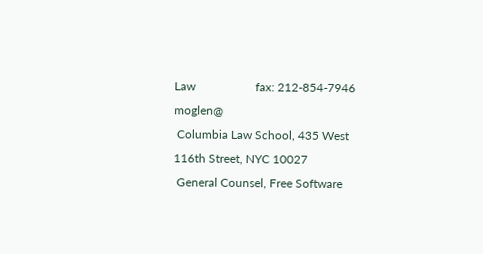Law                    fax: 212-854-7946       moglen@
 Columbia Law School, 435 West 116th Street, NYC 10027
 General Counsel, Free Software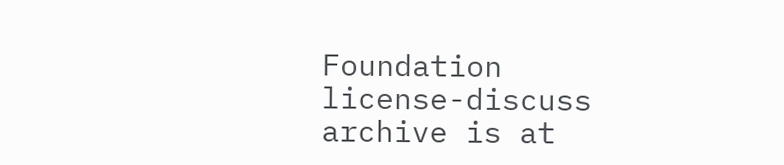Foundation
license-discuss archive is at